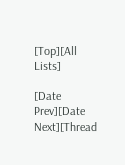[Top][All Lists]

[Date Prev][Date Next][Thread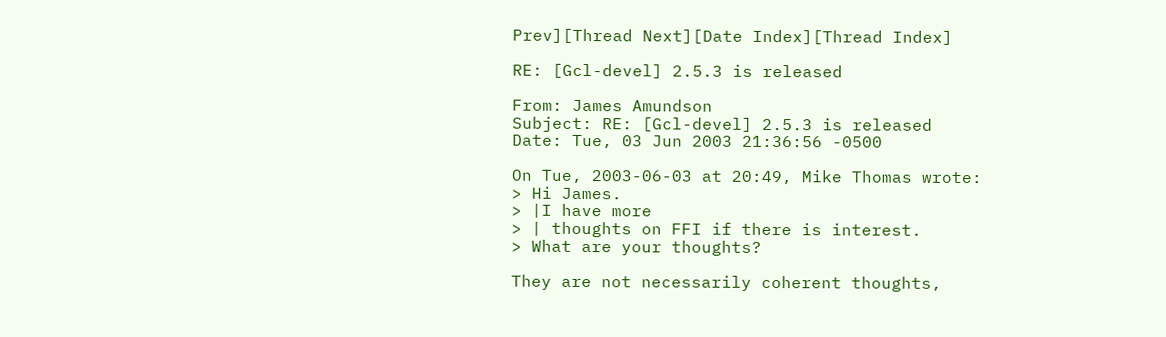Prev][Thread Next][Date Index][Thread Index]

RE: [Gcl-devel] 2.5.3 is released

From: James Amundson
Subject: RE: [Gcl-devel] 2.5.3 is released
Date: Tue, 03 Jun 2003 21:36:56 -0500

On Tue, 2003-06-03 at 20:49, Mike Thomas wrote:
> Hi James.
> |I have more
> | thoughts on FFI if there is interest.
> What are your thoughts?

They are not necessarily coherent thoughts,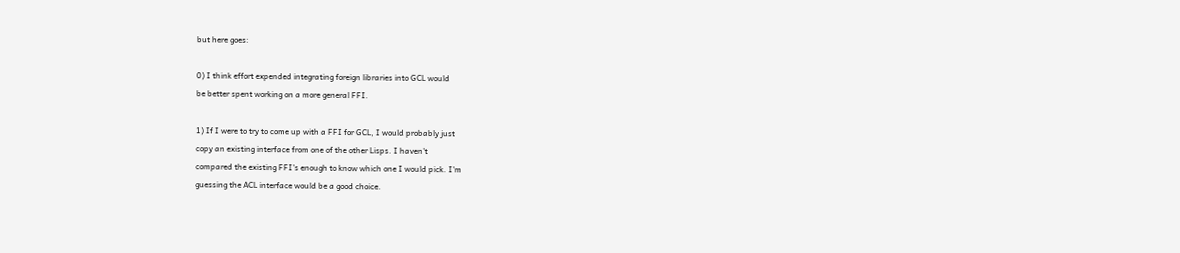but here goes:

0) I think effort expended integrating foreign libraries into GCL would
be better spent working on a more general FFI.

1) If I were to try to come up with a FFI for GCL, I would probably just
copy an existing interface from one of the other Lisps. I haven't
compared the existing FFI's enough to know which one I would pick. I'm
guessing the ACL interface would be a good choice.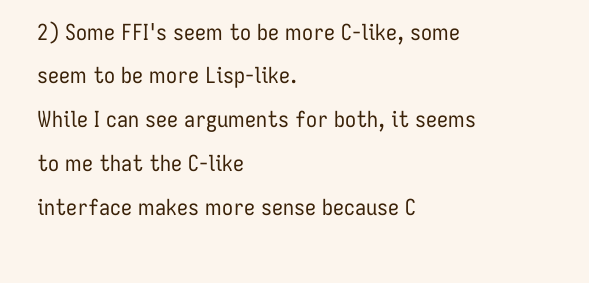2) Some FFI's seem to be more C-like, some seem to be more Lisp-like.
While I can see arguments for both, it seems to me that the C-like
interface makes more sense because C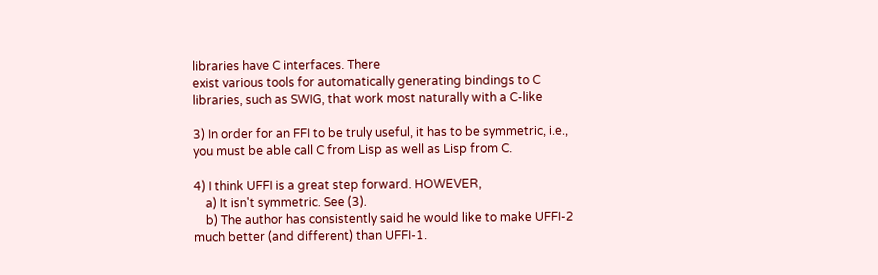libraries have C interfaces. There
exist various tools for automatically generating bindings to C
libraries, such as SWIG, that work most naturally with a C-like

3) In order for an FFI to be truly useful, it has to be symmetric, i.e.,
you must be able call C from Lisp as well as Lisp from C.

4) I think UFFI is a great step forward. HOWEVER,
    a) It isn't symmetric. See (3).
    b) The author has consistently said he would like to make UFFI-2
much better (and different) than UFFI-1.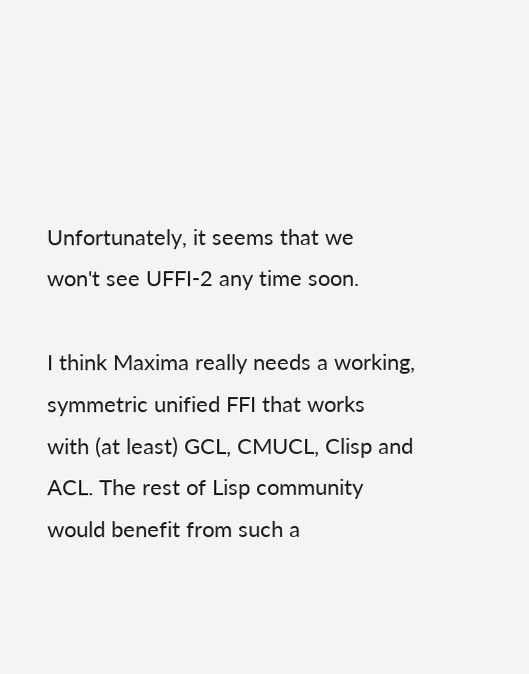Unfortunately, it seems that we
won't see UFFI-2 any time soon.

I think Maxima really needs a working, symmetric unified FFI that works
with (at least) GCL, CMUCL, Clisp and ACL. The rest of Lisp community
would benefit from such a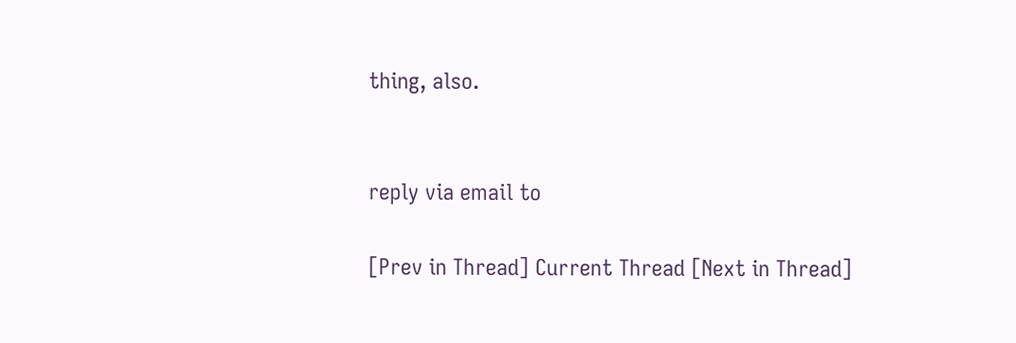thing, also.


reply via email to

[Prev in Thread] Current Thread [Next in Thread]